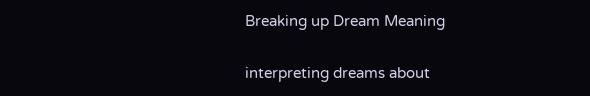Breaking up Dream Meaning

interpreting dreams about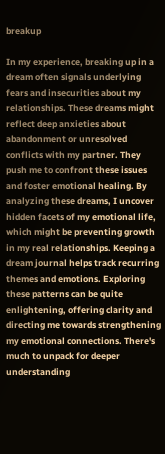breakup

In my experience, breaking up in a dream often signals underlying fears and insecurities about my relationships. These dreams might reflect deep anxieties about abandonment or unresolved conflicts with my partner. They push me to confront these issues and foster emotional healing. By analyzing these dreams, I uncover hidden facets of my emotional life, which might be preventing growth in my real relationships. Keeping a dream journal helps track recurring themes and emotions. Exploring these patterns can be quite enlightening, offering clarity and directing me towards strengthening my emotional connections. There's much to unpack for deeper understanding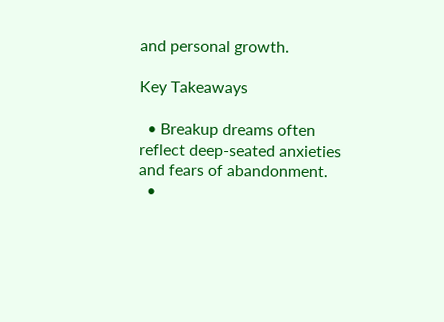and personal growth.

Key Takeaways

  • Breakup dreams often reflect deep-seated anxieties and fears of abandonment.
  •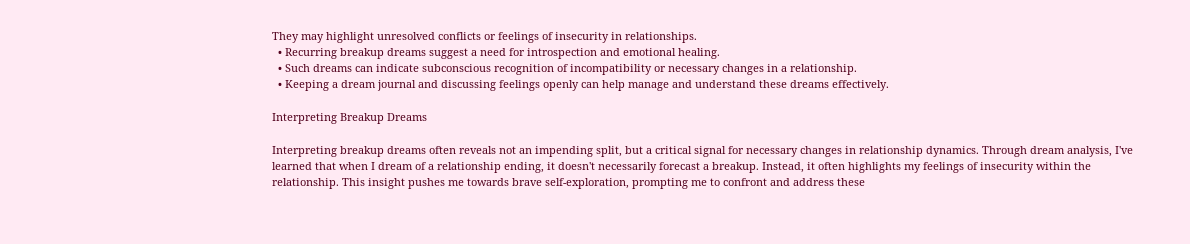They may highlight unresolved conflicts or feelings of insecurity in relationships.
  • Recurring breakup dreams suggest a need for introspection and emotional healing.
  • Such dreams can indicate subconscious recognition of incompatibility or necessary changes in a relationship.
  • Keeping a dream journal and discussing feelings openly can help manage and understand these dreams effectively.

Interpreting Breakup Dreams

Interpreting breakup dreams often reveals not an impending split, but a critical signal for necessary changes in relationship dynamics. Through dream analysis, I've learned that when I dream of a relationship ending, it doesn't necessarily forecast a breakup. Instead, it often highlights my feelings of insecurity within the relationship. This insight pushes me towards brave self-exploration, prompting me to confront and address these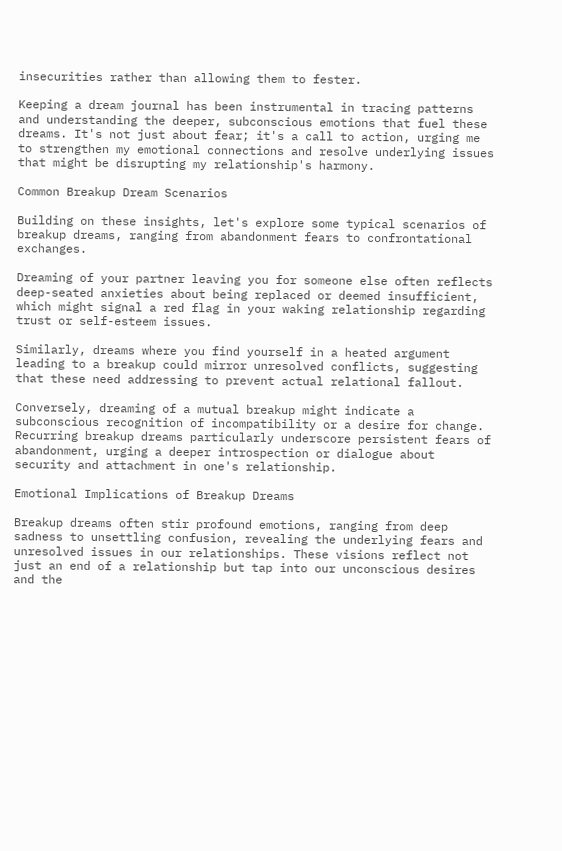insecurities rather than allowing them to fester.

Keeping a dream journal has been instrumental in tracing patterns and understanding the deeper, subconscious emotions that fuel these dreams. It's not just about fear; it's a call to action, urging me to strengthen my emotional connections and resolve underlying issues that might be disrupting my relationship's harmony.

Common Breakup Dream Scenarios

Building on these insights, let's explore some typical scenarios of breakup dreams, ranging from abandonment fears to confrontational exchanges.

Dreaming of your partner leaving you for someone else often reflects deep-seated anxieties about being replaced or deemed insufficient, which might signal a red flag in your waking relationship regarding trust or self-esteem issues.

Similarly, dreams where you find yourself in a heated argument leading to a breakup could mirror unresolved conflicts, suggesting that these need addressing to prevent actual relational fallout.

Conversely, dreaming of a mutual breakup might indicate a subconscious recognition of incompatibility or a desire for change. Recurring breakup dreams particularly underscore persistent fears of abandonment, urging a deeper introspection or dialogue about security and attachment in one's relationship.

Emotional Implications of Breakup Dreams

Breakup dreams often stir profound emotions, ranging from deep sadness to unsettling confusion, revealing the underlying fears and unresolved issues in our relationships. These visions reflect not just an end of a relationship but tap into our unconscious desires and the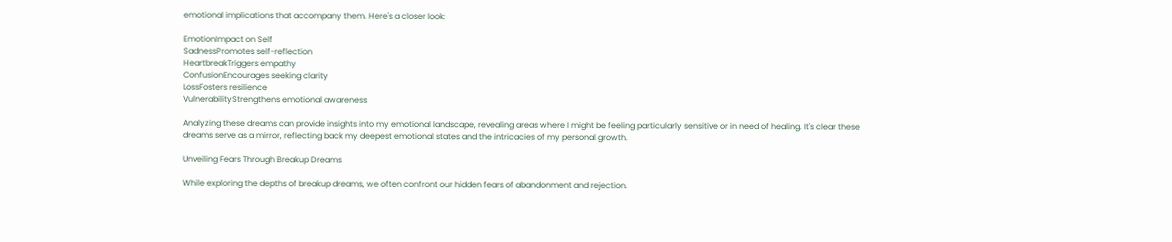emotional implications that accompany them. Here's a closer look:

EmotionImpact on Self
SadnessPromotes self-reflection
HeartbreakTriggers empathy
ConfusionEncourages seeking clarity
LossFosters resilience
VulnerabilityStrengthens emotional awareness

Analyzing these dreams can provide insights into my emotional landscape, revealing areas where I might be feeling particularly sensitive or in need of healing. It's clear these dreams serve as a mirror, reflecting back my deepest emotional states and the intricacies of my personal growth.

Unveiling Fears Through Breakup Dreams

While exploring the depths of breakup dreams, we often confront our hidden fears of abandonment and rejection.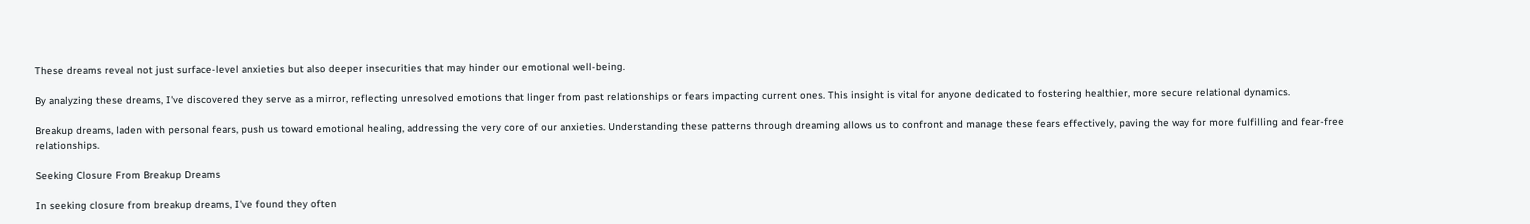These dreams reveal not just surface-level anxieties but also deeper insecurities that may hinder our emotional well-being.

By analyzing these dreams, I've discovered they serve as a mirror, reflecting unresolved emotions that linger from past relationships or fears impacting current ones. This insight is vital for anyone dedicated to fostering healthier, more secure relational dynamics.

Breakup dreams, laden with personal fears, push us toward emotional healing, addressing the very core of our anxieties. Understanding these patterns through dreaming allows us to confront and manage these fears effectively, paving the way for more fulfilling and fear-free relationships.

Seeking Closure From Breakup Dreams

In seeking closure from breakup dreams, I've found they often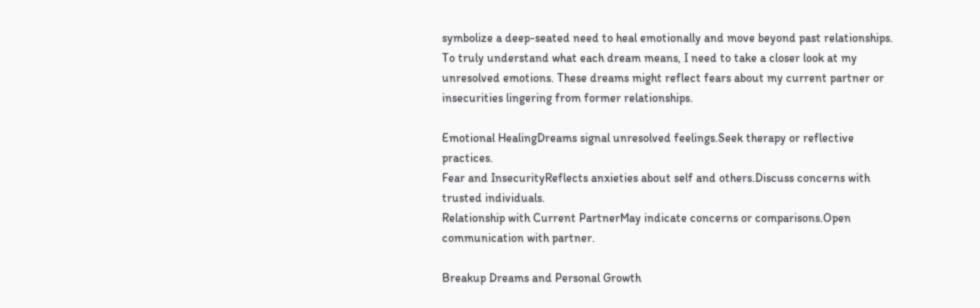symbolize a deep-seated need to heal emotionally and move beyond past relationships. To truly understand what each dream means, I need to take a closer look at my unresolved emotions. These dreams might reflect fears about my current partner or insecurities lingering from former relationships.

Emotional HealingDreams signal unresolved feelings.Seek therapy or reflective practices.
Fear and InsecurityReflects anxieties about self and others.Discuss concerns with trusted individuals.
Relationship with Current PartnerMay indicate concerns or comparisons.Open communication with partner.

Breakup Dreams and Personal Growth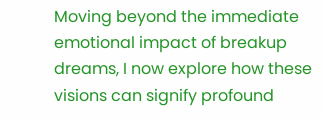Moving beyond the immediate emotional impact of breakup dreams, I now explore how these visions can signify profound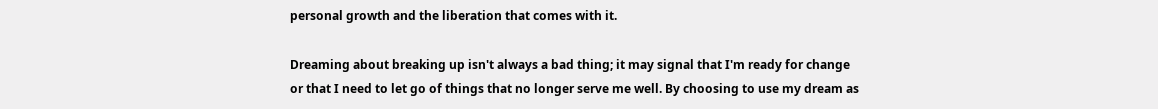personal growth and the liberation that comes with it.

Dreaming about breaking up isn't always a bad thing; it may signal that I'm ready for change or that I need to let go of things that no longer serve me well. By choosing to use my dream as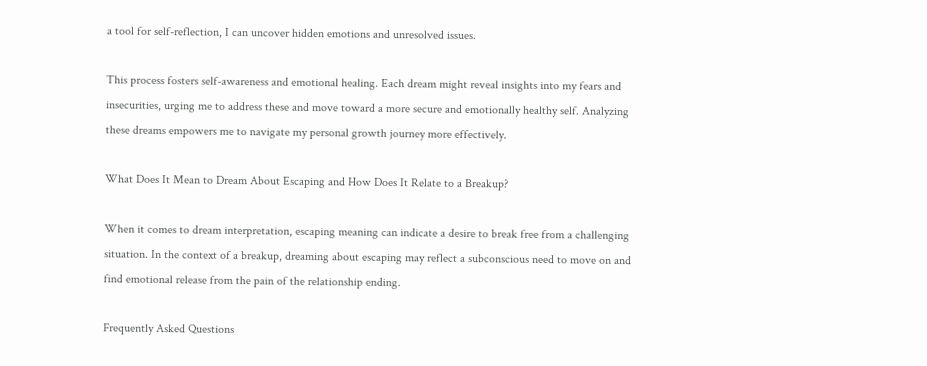a tool for self-reflection, I can uncover hidden emotions and unresolved issues.

This process fosters self-awareness and emotional healing. Each dream might reveal insights into my fears and insecurities, urging me to address these and move toward a more secure and emotionally healthy self. Analyzing these dreams empowers me to navigate my personal growth journey more effectively.

What Does It Mean to Dream About Escaping and How Does It Relate to a Breakup?

When it comes to dream interpretation, escaping meaning can indicate a desire to break free from a challenging situation. In the context of a breakup, dreaming about escaping may reflect a subconscious need to move on and find emotional release from the pain of the relationship ending.

Frequently Asked Questions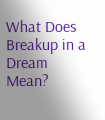What Does Breakup in a Dream Mean?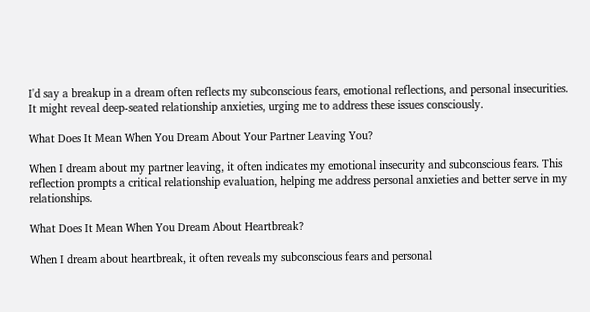I'd say a breakup in a dream often reflects my subconscious fears, emotional reflections, and personal insecurities. It might reveal deep-seated relationship anxieties, urging me to address these issues consciously.

What Does It Mean When You Dream About Your Partner Leaving You?

When I dream about my partner leaving, it often indicates my emotional insecurity and subconscious fears. This reflection prompts a critical relationship evaluation, helping me address personal anxieties and better serve in my relationships.

What Does It Mean When You Dream About Heartbreak?

When I dream about heartbreak, it often reveals my subconscious fears and personal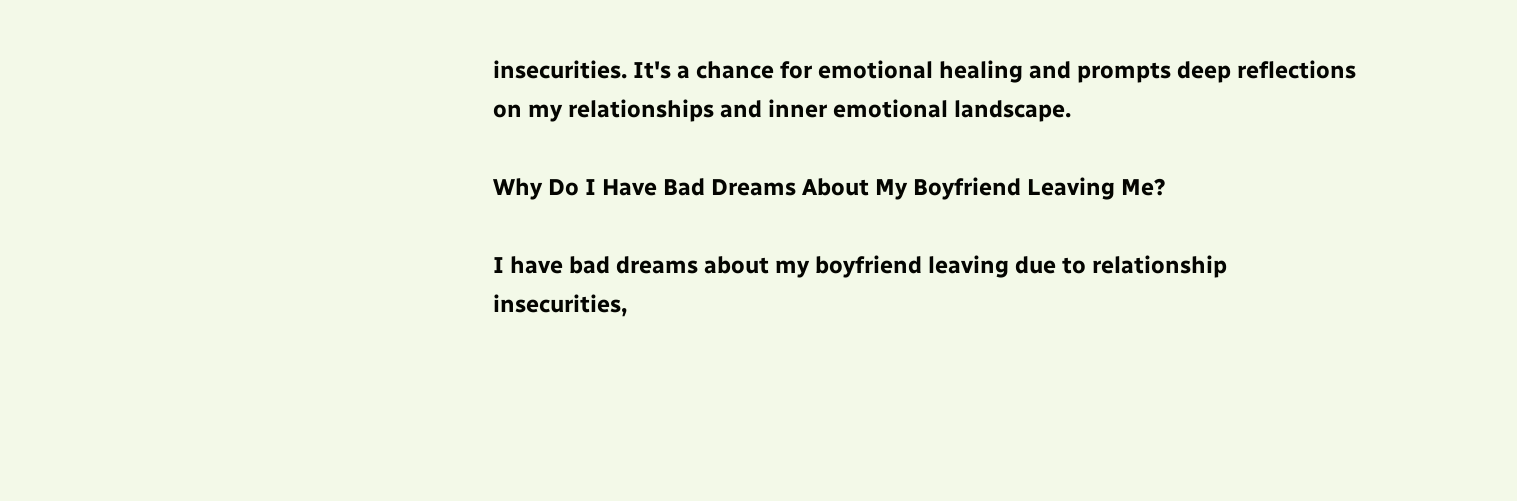insecurities. It's a chance for emotional healing and prompts deep reflections on my relationships and inner emotional landscape.

Why Do I Have Bad Dreams About My Boyfriend Leaving Me?

I have bad dreams about my boyfriend leaving due to relationship insecurities,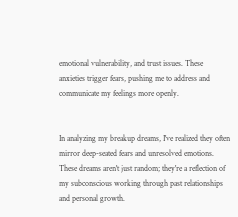emotional vulnerability, and trust issues. These anxieties trigger fears, pushing me to address and communicate my feelings more openly.


In analyzing my breakup dreams, I've realized they often mirror deep-seated fears and unresolved emotions. These dreams aren't just random; they're a reflection of my subconscious working through past relationships and personal growth.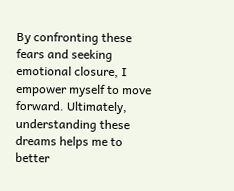By confronting these fears and seeking emotional closure, I empower myself to move forward. Ultimately, understanding these dreams helps me to better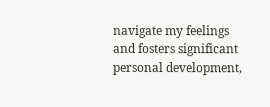navigate my feelings and fosters significant personal development,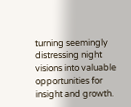turning seemingly distressing night visions into valuable opportunities for insight and growth.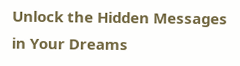Unlock the Hidden Messages in Your Dreams